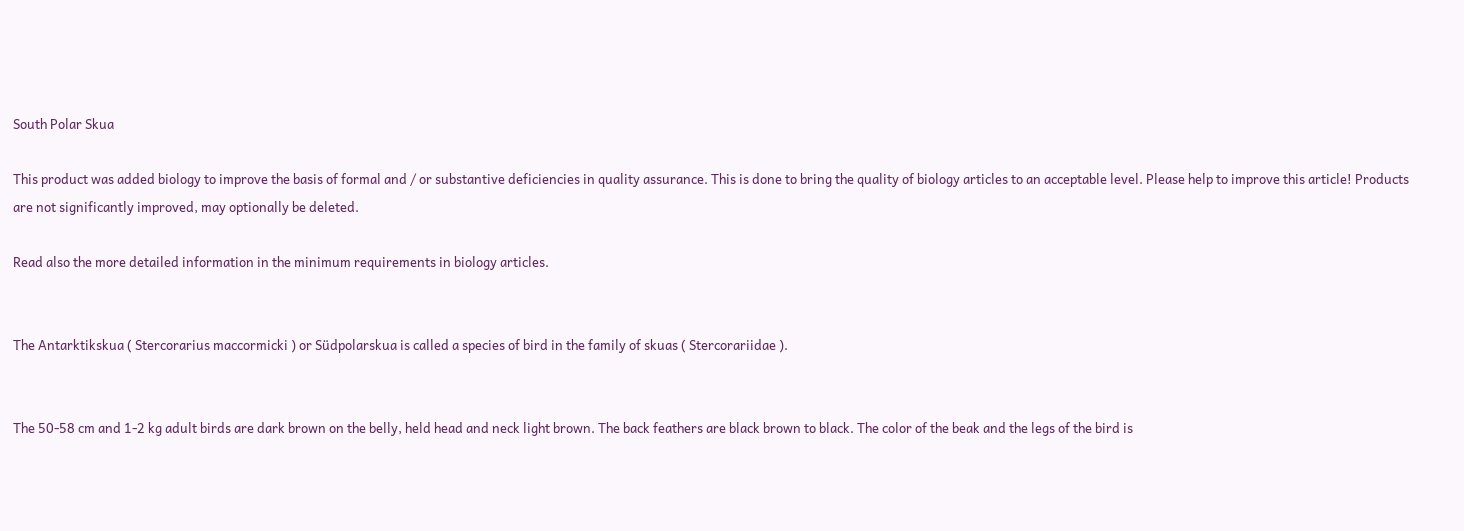South Polar Skua

This product was added biology to improve the basis of formal and / or substantive deficiencies in quality assurance. This is done to bring the quality of biology articles to an acceptable level. Please help to improve this article! Products are not significantly improved, may optionally be deleted.

Read also the more detailed information in the minimum requirements in biology articles.


The Antarktikskua ( Stercorarius maccormicki ) or Südpolarskua is called a species of bird in the family of skuas ( Stercorariidae ).


The 50-58 cm and 1-2 kg adult birds are dark brown on the belly, held head and neck light brown. The back feathers are black brown to black. The color of the beak and the legs of the bird is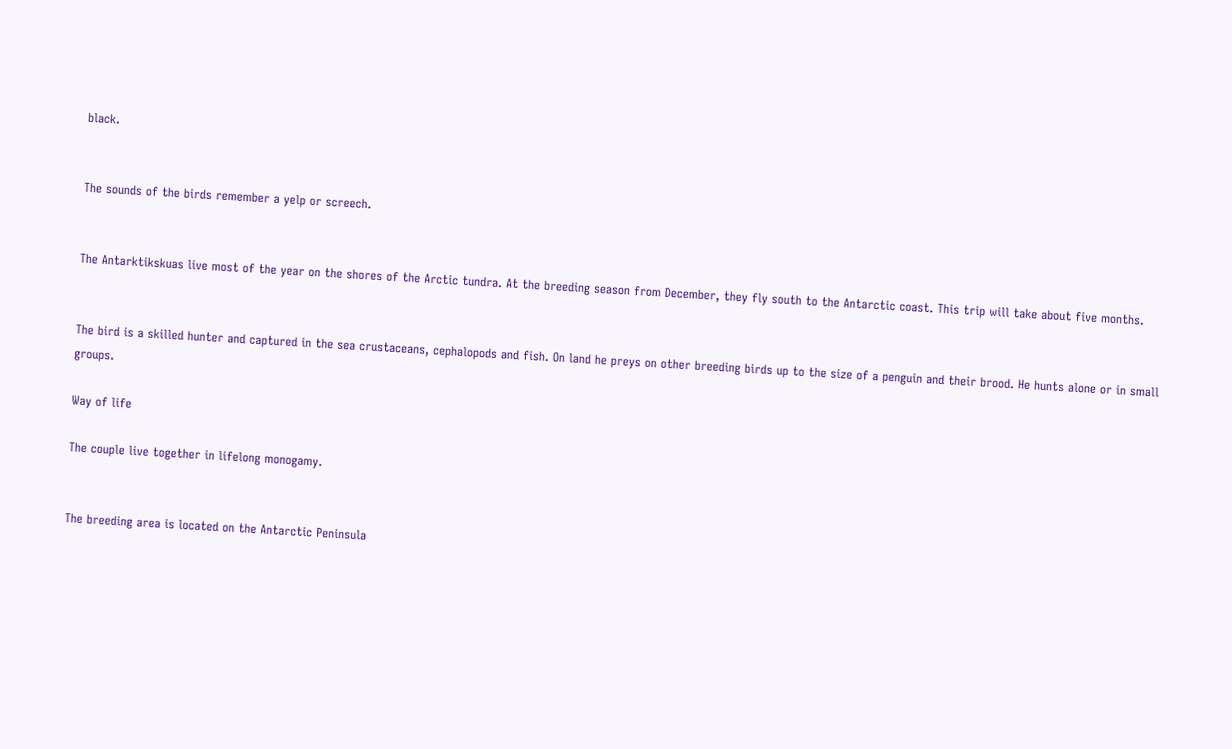black.


The sounds of the birds remember a yelp or screech.


The Antarktikskuas live most of the year on the shores of the Arctic tundra. At the breeding season from December, they fly south to the Antarctic coast. This trip will take about five months.


The bird is a skilled hunter and captured in the sea crustaceans, cephalopods and fish. On land he preys on other breeding birds up to the size of a penguin and their brood. He hunts alone or in small groups.

Way of life

The couple live together in lifelong monogamy.


The breeding area is located on the Antarctic Peninsula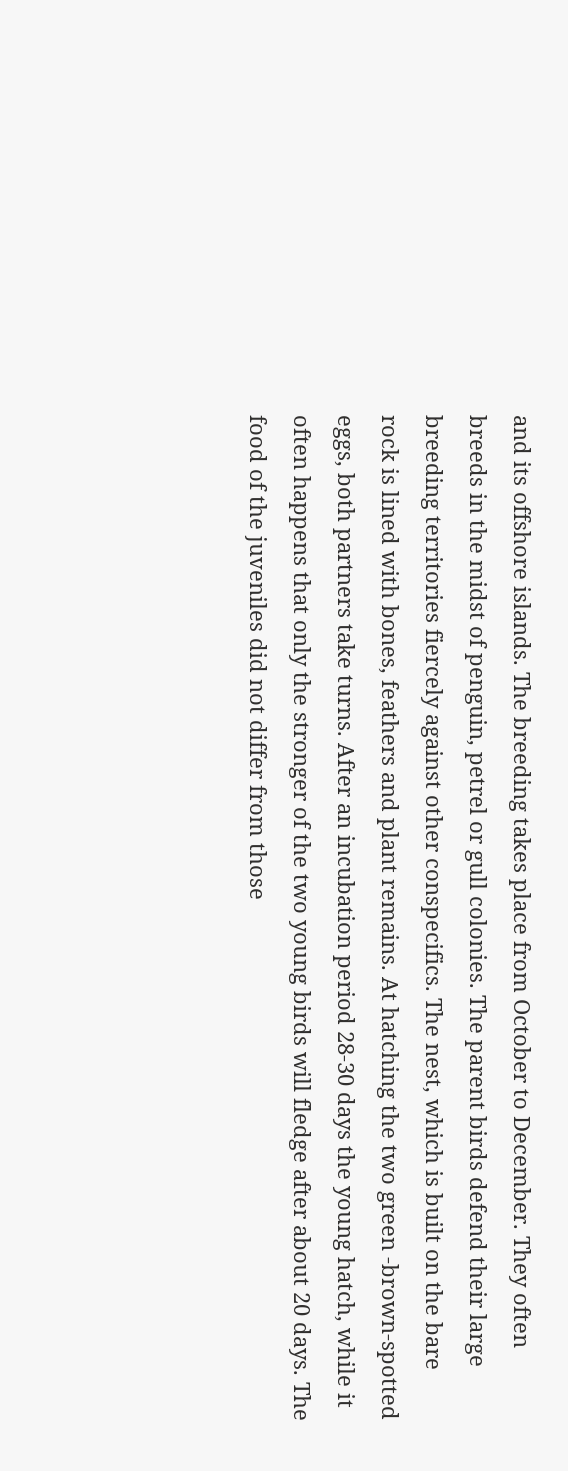and its offshore islands. The breeding takes place from October to December. They often breeds in the midst of penguin, petrel or gull colonies. The parent birds defend their large breeding territories fiercely against other conspecifics. The nest, which is built on the bare rock is lined with bones, feathers and plant remains. At hatching the two green -brown-spotted eggs, both partners take turns. After an incubation period 28-30 days the young hatch, while it often happens that only the stronger of the two young birds will fledge after about 20 days. The food of the juveniles did not differ from those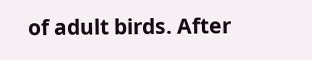of adult birds. After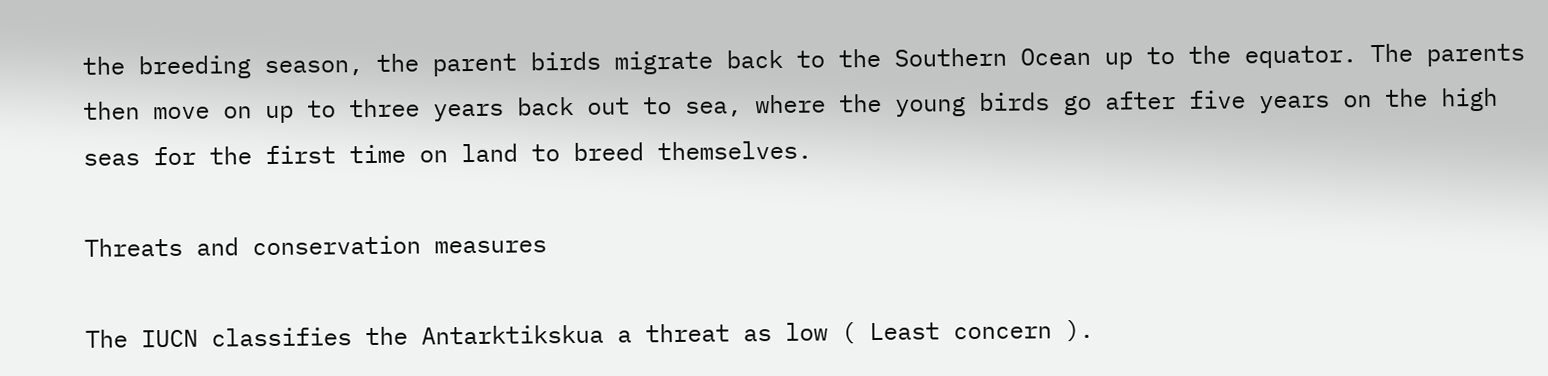the breeding season, the parent birds migrate back to the Southern Ocean up to the equator. The parents then move on up to three years back out to sea, where the young birds go after five years on the high seas for the first time on land to breed themselves.

Threats and conservation measures

The IUCN classifies the Antarktikskua a threat as low ( Least concern ).